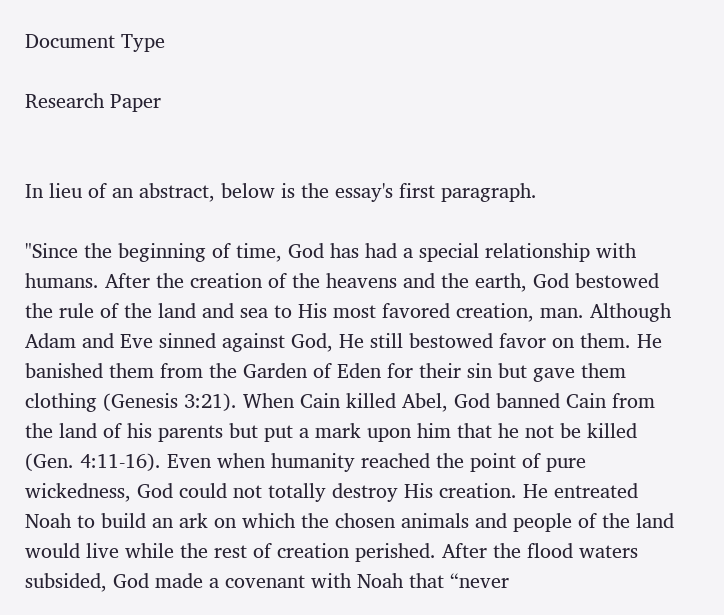Document Type

Research Paper


In lieu of an abstract, below is the essay's first paragraph.

"Since the beginning of time, God has had a special relationship with humans. After the creation of the heavens and the earth, God bestowed the rule of the land and sea to His most favored creation, man. Although Adam and Eve sinned against God, He still bestowed favor on them. He banished them from the Garden of Eden for their sin but gave them clothing (Genesis 3:21). When Cain killed Abel, God banned Cain from the land of his parents but put a mark upon him that he not be killed (Gen. 4:11-16). Even when humanity reached the point of pure wickedness, God could not totally destroy His creation. He entreated Noah to build an ark on which the chosen animals and people of the land would live while the rest of creation perished. After the flood waters subsided, God made a covenant with Noah that “never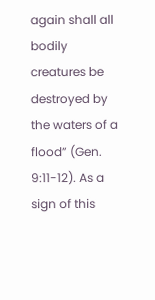again shall all bodily creatures be destroyed by the waters of a flood” (Gen. 9:11-12). As a sign of this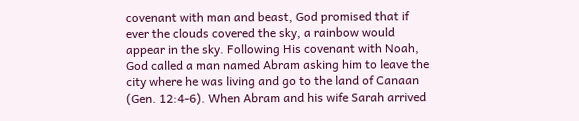covenant with man and beast, God promised that if ever the clouds covered the sky, a rainbow would appear in the sky. Following His covenant with Noah, God called a man named Abram asking him to leave the city where he was living and go to the land of Canaan (Gen. 12:4-6). When Abram and his wife Sarah arrived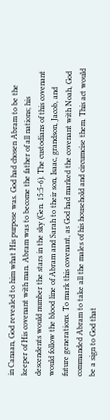in Canaan, God revealed to him what His purpose was. God had chosen Abram to be the keeper of His covenant with man. Abram was to become the father of all nations; his descendents would number the stars in the sky (Gen. 15:5-6). The custodians of this covenant would follow the blood line of Abram and Sarah to their son, Isaac, grandson, Jacob, and future generations. To mark this covenant, as God had marked the covenant with Noah, God commanded Abram to take all the males of his household and circumcise them. This act would be a sign to God that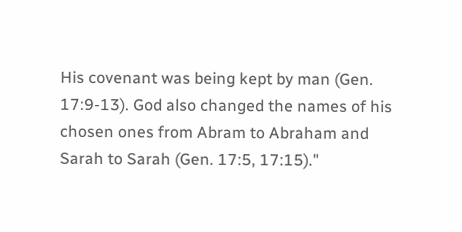His covenant was being kept by man (Gen. 17:9-13). God also changed the names of his chosen ones from Abram to Abraham and Sarah to Sarah (Gen. 17:5, 17:15)."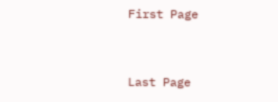First Page


Last Page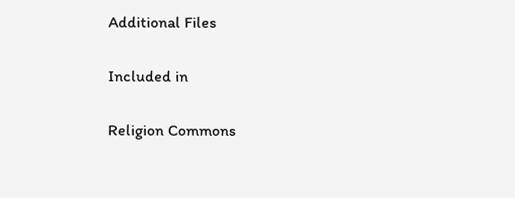Additional Files

Included in

Religion Commons